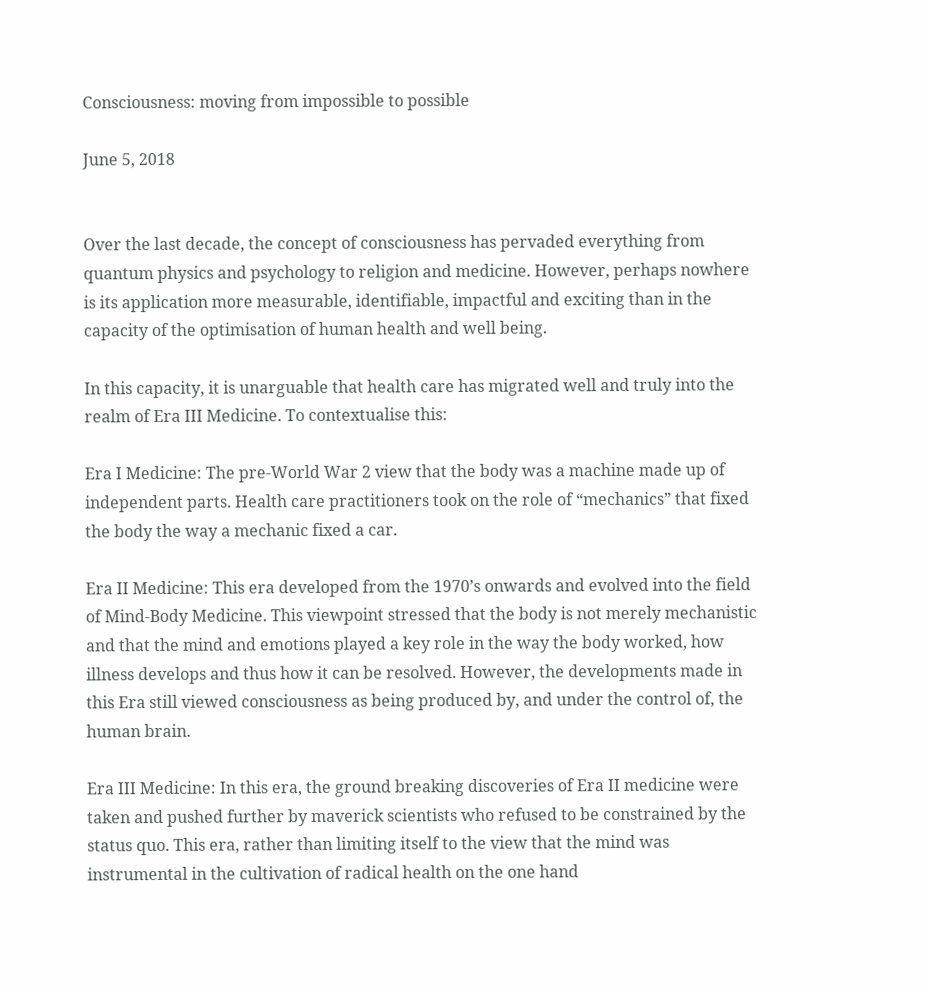Consciousness: moving from impossible to possible

June 5, 2018


Over the last decade, the concept of consciousness has pervaded everything from quantum physics and psychology to religion and medicine. However, perhaps nowhere is its application more measurable, identifiable, impactful and exciting than in the capacity of the optimisation of human health and well being.

In this capacity, it is unarguable that health care has migrated well and truly into the realm of Era III Medicine. To contextualise this:

Era I Medicine: The pre-World War 2 view that the body was a machine made up of independent parts. Health care practitioners took on the role of “mechanics” that fixed the body the way a mechanic fixed a car.

Era II Medicine: This era developed from the 1970’s onwards and evolved into the field of Mind-Body Medicine. This viewpoint stressed that the body is not merely mechanistic and that the mind and emotions played a key role in the way the body worked, how illness develops and thus how it can be resolved. However, the developments made in this Era still viewed consciousness as being produced by, and under the control of, the human brain.

Era III Medicine: In this era, the ground breaking discoveries of Era II medicine were taken and pushed further by maverick scientists who refused to be constrained by the status quo. This era, rather than limiting itself to the view that the mind was instrumental in the cultivation of radical health on the one hand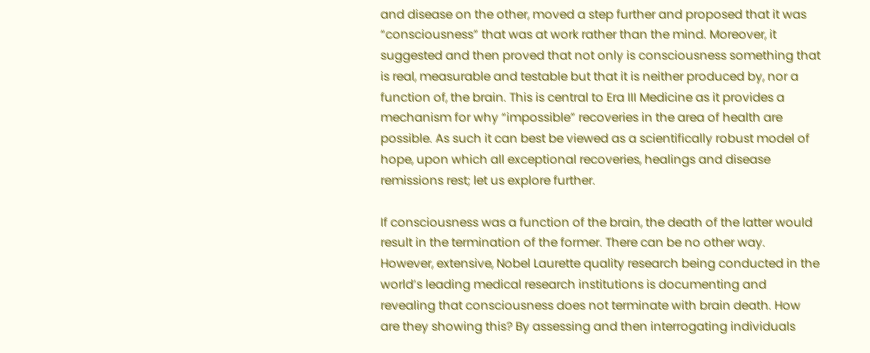and disease on the other, moved a step further and proposed that it was “consciousness” that was at work rather than the mind. Moreover, it suggested and then proved that not only is consciousness something that is real, measurable and testable but that it is neither produced by, nor a function of, the brain. This is central to Era III Medicine as it provides a mechanism for why “impossible” recoveries in the area of health are possible. As such it can best be viewed as a scientifically robust model of hope, upon which all exceptional recoveries, healings and disease remissions rest; let us explore further.

If consciousness was a function of the brain, the death of the latter would result in the termination of the former. There can be no other way. However, extensive, Nobel Laurette quality research being conducted in the world’s leading medical research institutions is documenting and revealing that consciousness does not terminate with brain death. How are they showing this? By assessing and then interrogating individuals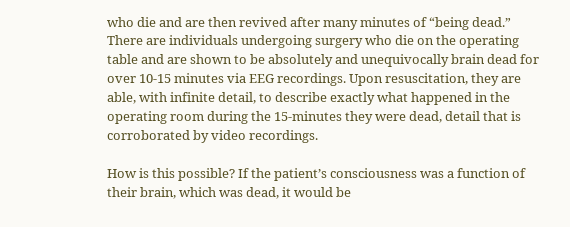who die and are then revived after many minutes of “being dead.” There are individuals undergoing surgery who die on the operating table and are shown to be absolutely and unequivocally brain dead for over 10-15 minutes via EEG recordings. Upon resuscitation, they are able, with infinite detail, to describe exactly what happened in the operating room during the 15-minutes they were dead, detail that is corroborated by video recordings.

How is this possible? If the patient’s consciousness was a function of their brain, which was dead, it would be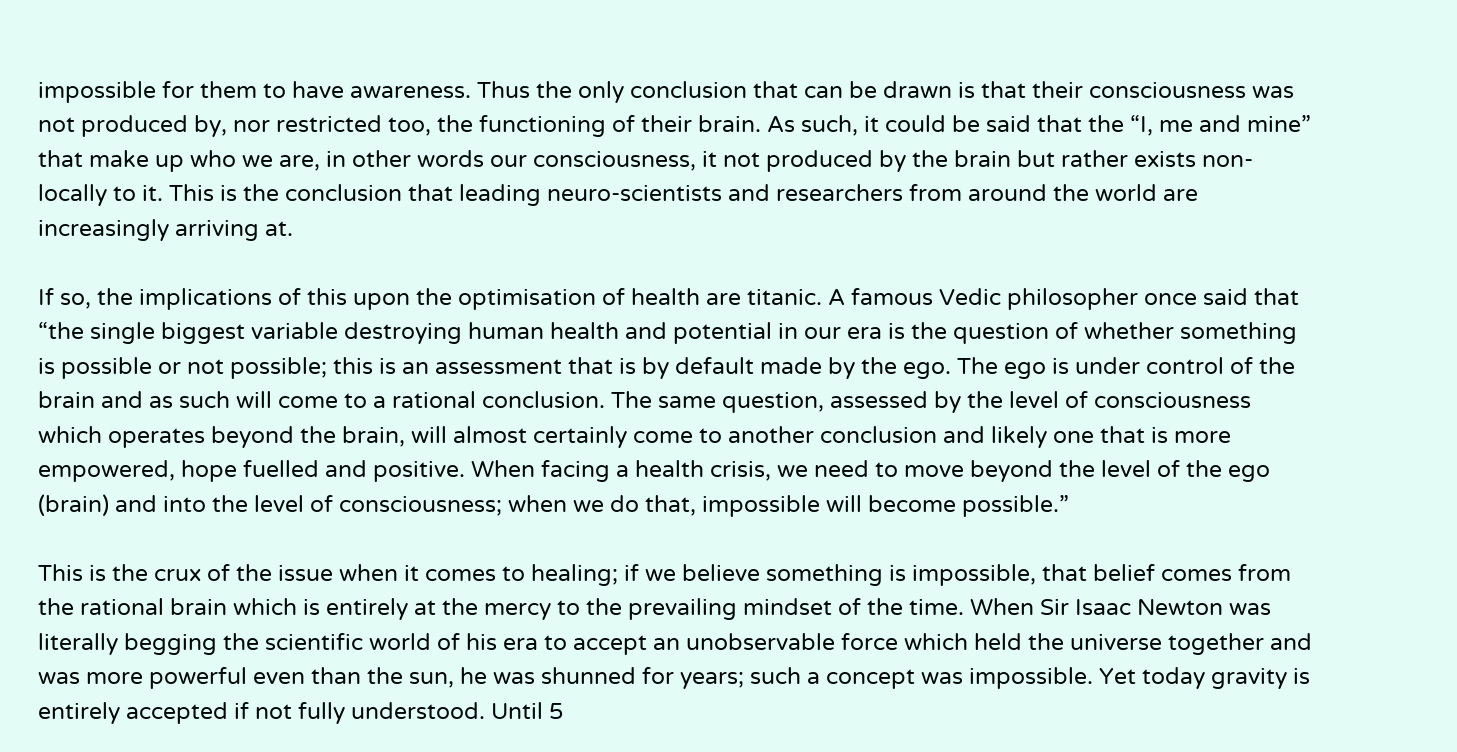impossible for them to have awareness. Thus the only conclusion that can be drawn is that their consciousness was not produced by, nor restricted too, the functioning of their brain. As such, it could be said that the “I, me and mine” that make up who we are, in other words our consciousness, it not produced by the brain but rather exists non-locally to it. This is the conclusion that leading neuro-scientists and researchers from around the world are increasingly arriving at.

If so, the implications of this upon the optimisation of health are titanic. A famous Vedic philosopher once said that “the single biggest variable destroying human health and potential in our era is the question of whether something is possible or not possible; this is an assessment that is by default made by the ego. The ego is under control of the brain and as such will come to a rational conclusion. The same question, assessed by the level of consciousness which operates beyond the brain, will almost certainly come to another conclusion and likely one that is more empowered, hope fuelled and positive. When facing a health crisis, we need to move beyond the level of the ego (brain) and into the level of consciousness; when we do that, impossible will become possible.”

This is the crux of the issue when it comes to healing; if we believe something is impossible, that belief comes from the rational brain which is entirely at the mercy to the prevailing mindset of the time. When Sir Isaac Newton was literally begging the scientific world of his era to accept an unobservable force which held the universe together and was more powerful even than the sun, he was shunned for years; such a concept was impossible. Yet today gravity is entirely accepted if not fully understood. Until 5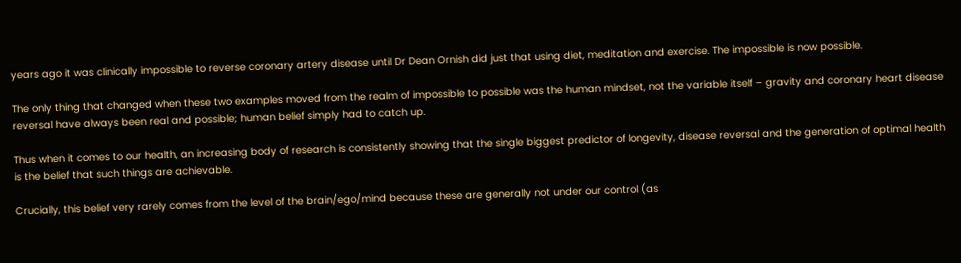years ago it was clinically impossible to reverse coronary artery disease until Dr Dean Ornish did just that using diet, meditation and exercise. The impossible is now possible.

The only thing that changed when these two examples moved from the realm of impossible to possible was the human mindset, not the variable itself – gravity and coronary heart disease reversal have always been real and possible; human belief simply had to catch up.

Thus when it comes to our health, an increasing body of research is consistently showing that the single biggest predictor of longevity, disease reversal and the generation of optimal health is the belief that such things are achievable.

Crucially, this belief very rarely comes from the level of the brain/ego/mind because these are generally not under our control (as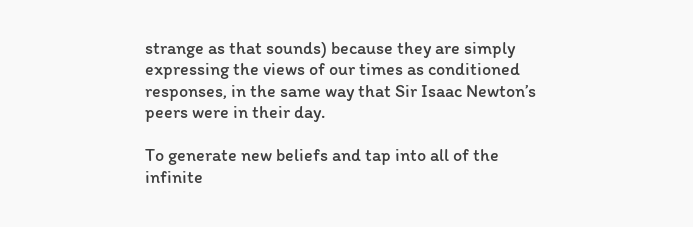strange as that sounds) because they are simply expressing the views of our times as conditioned responses, in the same way that Sir Isaac Newton’s peers were in their day.

To generate new beliefs and tap into all of the infinite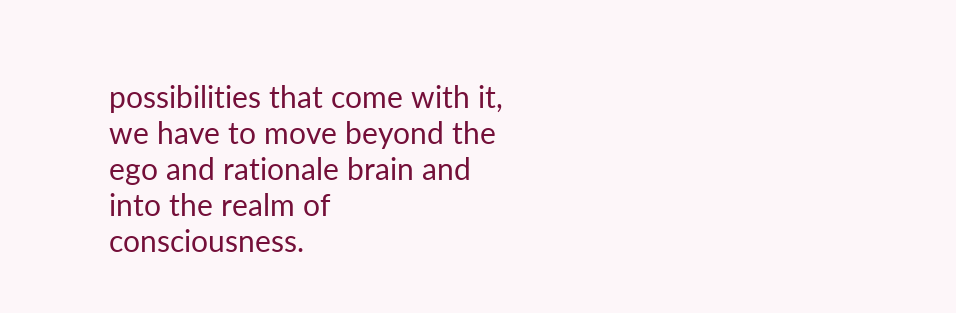possibilities that come with it, we have to move beyond the ego and rationale brain and into the realm of consciousness.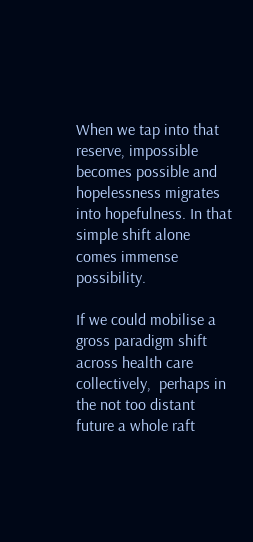When we tap into that reserve, impossible becomes possible and hopelessness migrates into hopefulness. In that simple shift alone comes immense possibility.

If we could mobilise a gross paradigm shift across health care collectively,  perhaps in the not too distant future a whole raft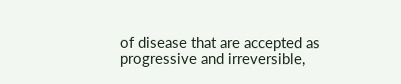of disease that are accepted as progressive and irreversible,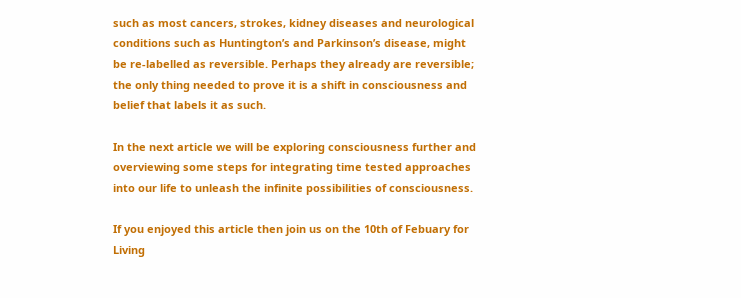such as most cancers, strokes, kidney diseases and neurological conditions such as Huntington’s and Parkinson’s disease, might be re-labelled as reversible. Perhaps they already are reversible; the only thing needed to prove it is a shift in consciousness and belief that labels it as such.

In the next article we will be exploring consciousness further and overviewing some steps for integrating time tested approaches into our life to unleash the infinite possibilities of consciousness.

If you enjoyed this article then join us on the 10th of Febuary for Living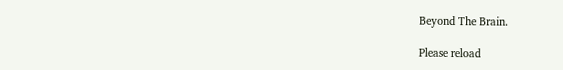Beyond The Brain.

Please reload